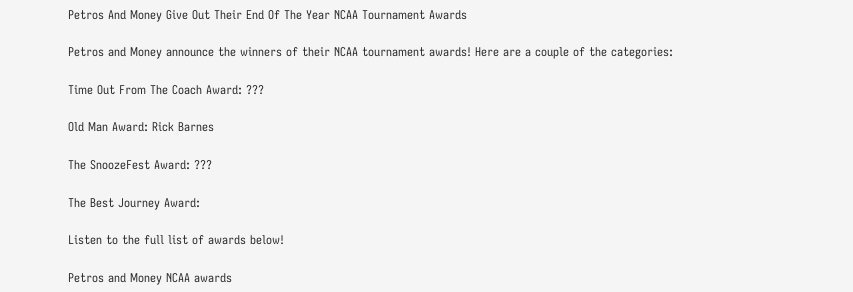Petros And Money Give Out Their End Of The Year NCAA Tournament Awards

Petros and Money announce the winners of their NCAA tournament awards! Here are a couple of the categories:

Time Out From The Coach Award: ???

Old Man Award: Rick Barnes

The SnoozeFest Award: ???

The Best Journey Award:

Listen to the full list of awards below!

Petros and Money NCAA awards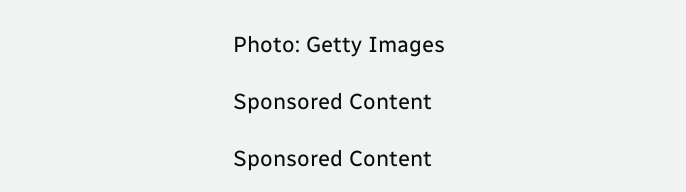Photo: Getty Images

Sponsored Content

Sponsored Content